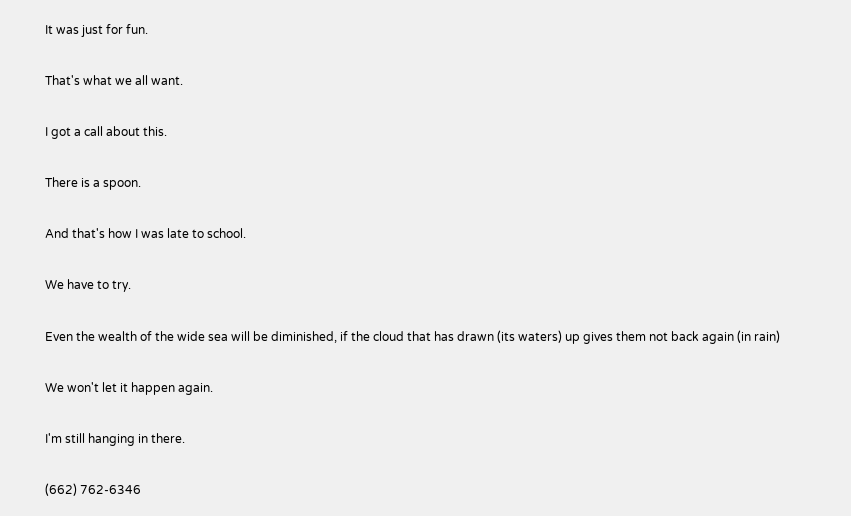It was just for fun.

That's what we all want.

I got a call about this.

There is a spoon.

And that's how I was late to school.

We have to try.

Even the wealth of the wide sea will be diminished, if the cloud that has drawn (its waters) up gives them not back again (in rain)

We won't let it happen again.

I'm still hanging in there.

(662) 762-6346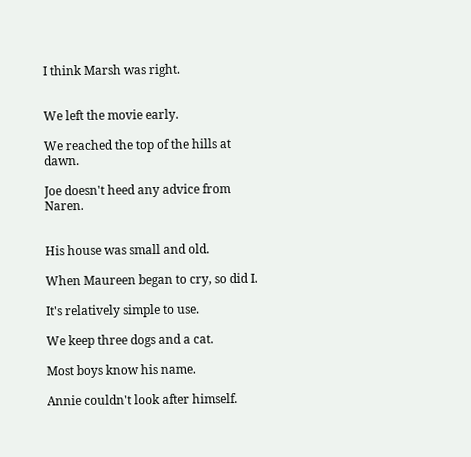I think Marsh was right.


We left the movie early.

We reached the top of the hills at dawn.

Joe doesn't heed any advice from Naren.


His house was small and old.

When Maureen began to cry, so did I.

It's relatively simple to use.

We keep three dogs and a cat.

Most boys know his name.

Annie couldn't look after himself.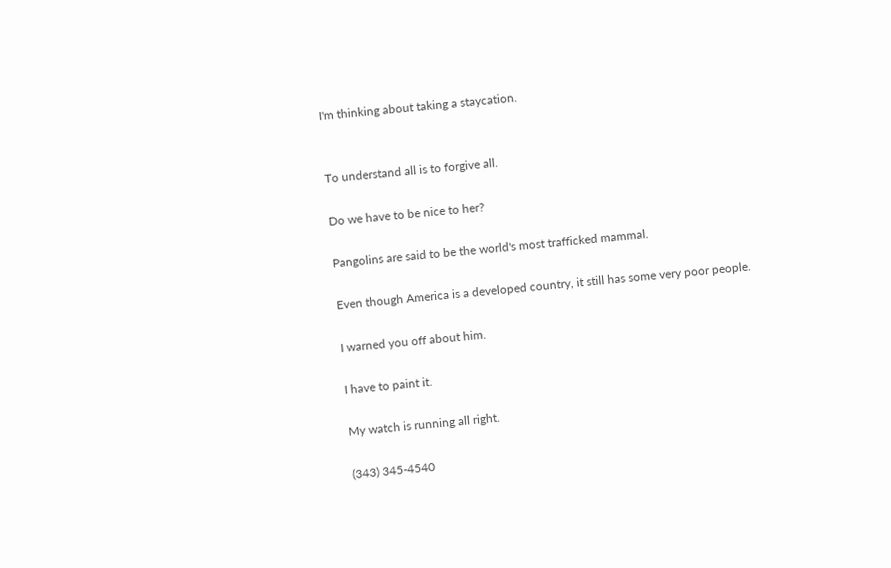I'm thinking about taking a staycation.


To understand all is to forgive all.

Do we have to be nice to her?

Pangolins are said to be the world's most trafficked mammal.

Even though America is a developed country, it still has some very poor people.

I warned you off about him.

I have to paint it.

My watch is running all right.

(343) 345-4540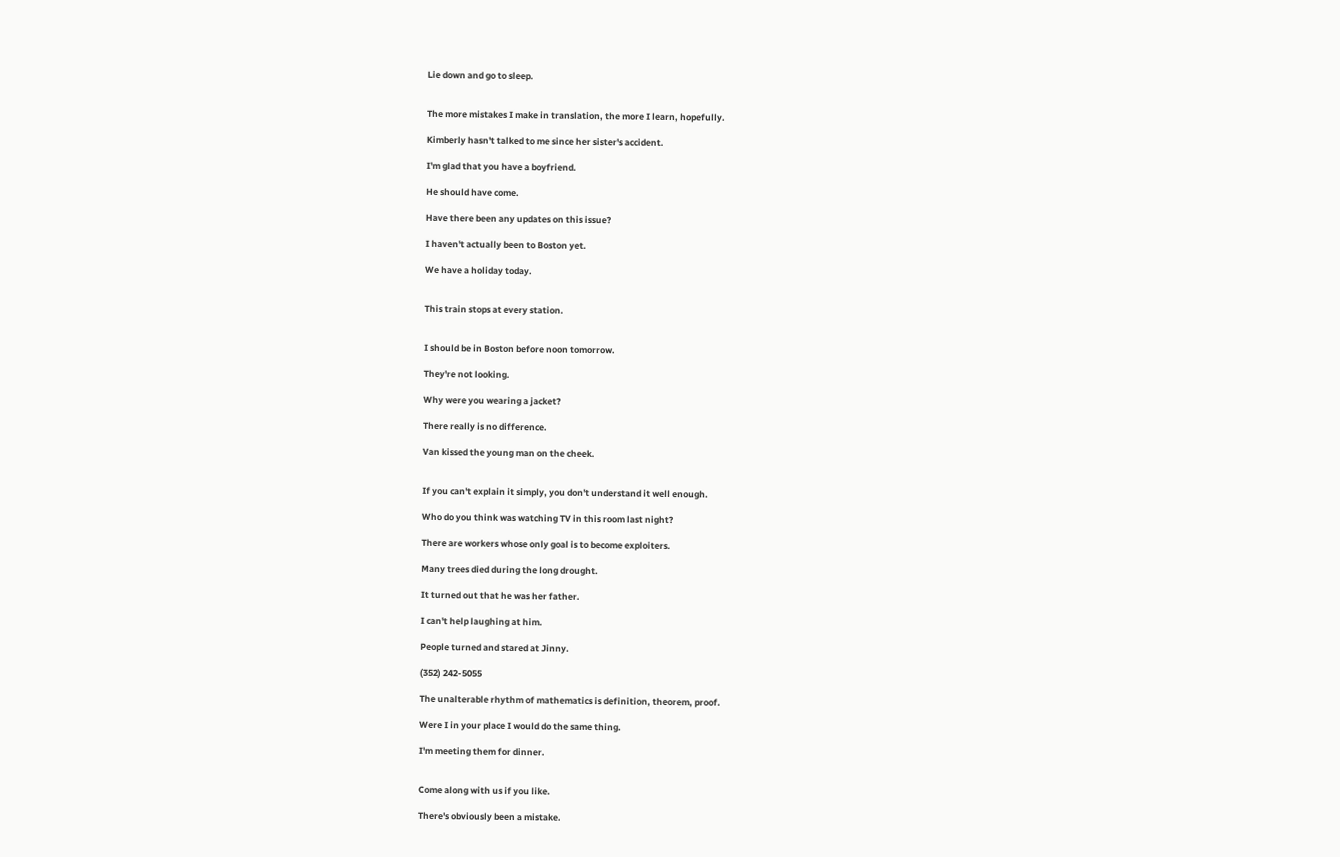Lie down and go to sleep.


The more mistakes I make in translation, the more I learn, hopefully.

Kimberly hasn't talked to me since her sister's accident.

I'm glad that you have a boyfriend.

He should have come.

Have there been any updates on this issue?

I haven't actually been to Boston yet.

We have a holiday today.


This train stops at every station.


I should be in Boston before noon tomorrow.

They're not looking.

Why were you wearing a jacket?

There really is no difference.

Van kissed the young man on the cheek.


If you can't explain it simply, you don't understand it well enough.

Who do you think was watching TV in this room last night?

There are workers whose only goal is to become exploiters.

Many trees died during the long drought.

It turned out that he was her father.

I can't help laughing at him.

People turned and stared at Jinny.

(352) 242-5055

The unalterable rhythm of mathematics is definition, theorem, proof.

Were I in your place I would do the same thing.

I'm meeting them for dinner.


Come along with us if you like.

There's obviously been a mistake.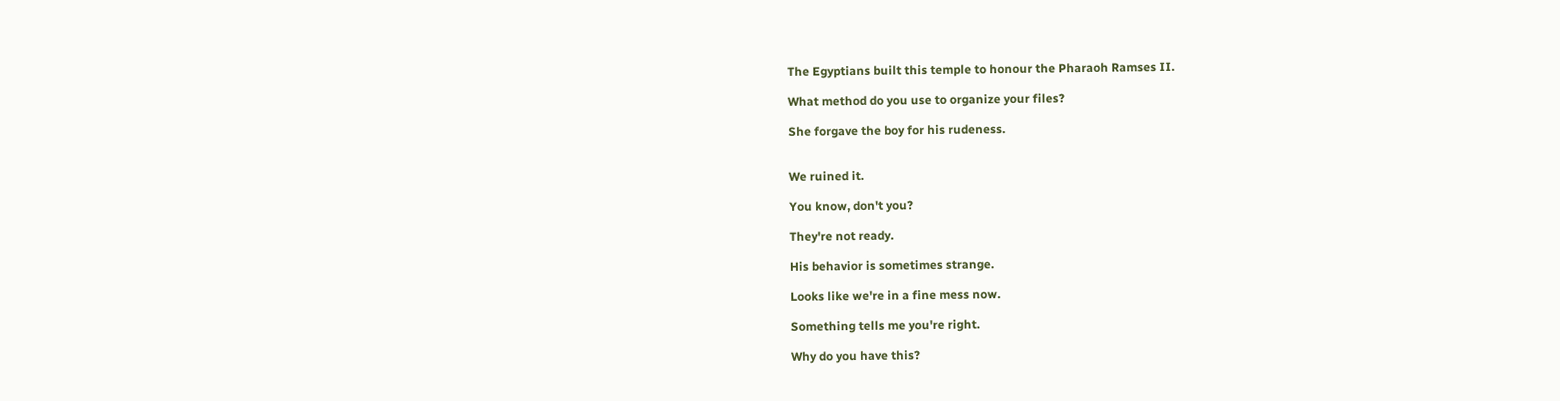The Egyptians built this temple to honour the Pharaoh Ramses II.

What method do you use to organize your files?

She forgave the boy for his rudeness.


We ruined it.

You know, don't you?

They're not ready.

His behavior is sometimes strange.

Looks like we're in a fine mess now.

Something tells me you're right.

Why do you have this?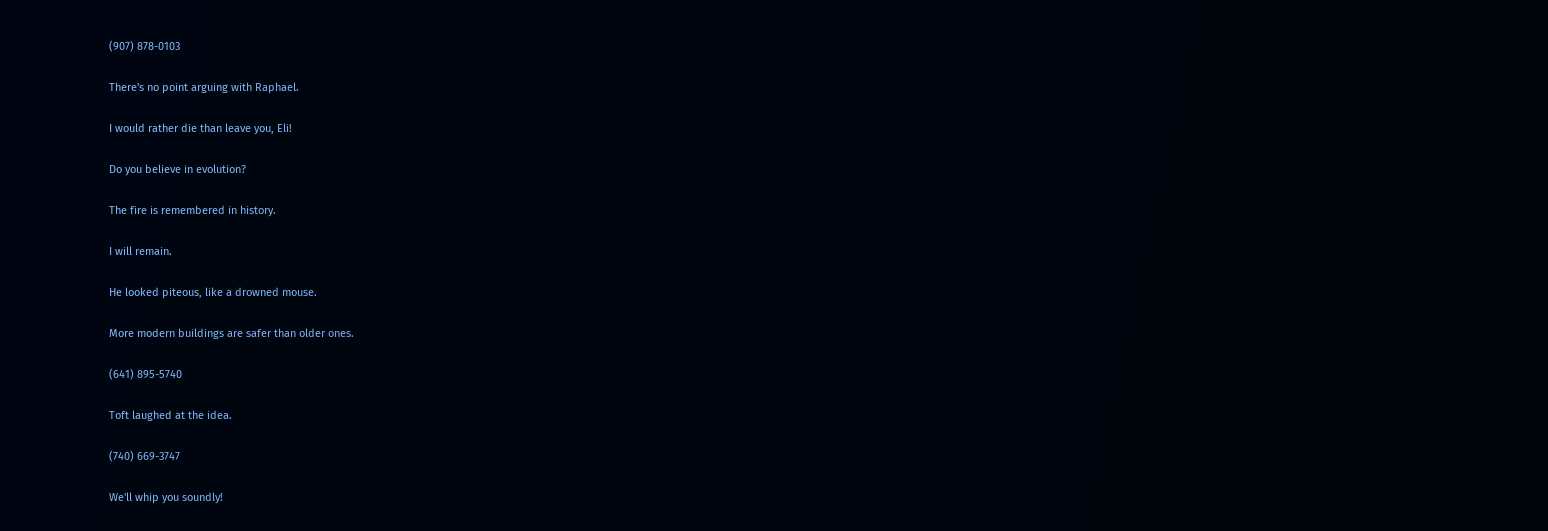(907) 878-0103

There's no point arguing with Raphael.

I would rather die than leave you, Eli!

Do you believe in evolution?

The fire is remembered in history.

I will remain.

He looked piteous, like a drowned mouse.

More modern buildings are safer than older ones.

(641) 895-5740

Toft laughed at the idea.

(740) 669-3747

We'll whip you soundly!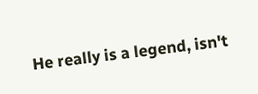He really is a legend, isn't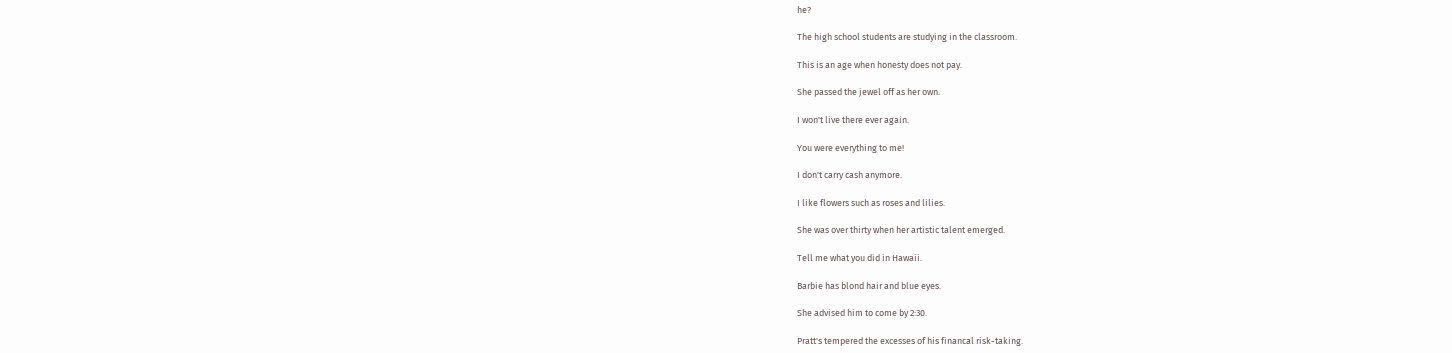he?

The high school students are studying in the classroom.

This is an age when honesty does not pay.

She passed the jewel off as her own.

I won't live there ever again.

You were everything to me!

I don't carry cash anymore.

I like flowers such as roses and lilies.

She was over thirty when her artistic talent emerged.

Tell me what you did in Hawaii.

Barbie has blond hair and blue eyes.

She advised him to come by 2:30.

Pratt's tempered the excesses of his financal risk-taking.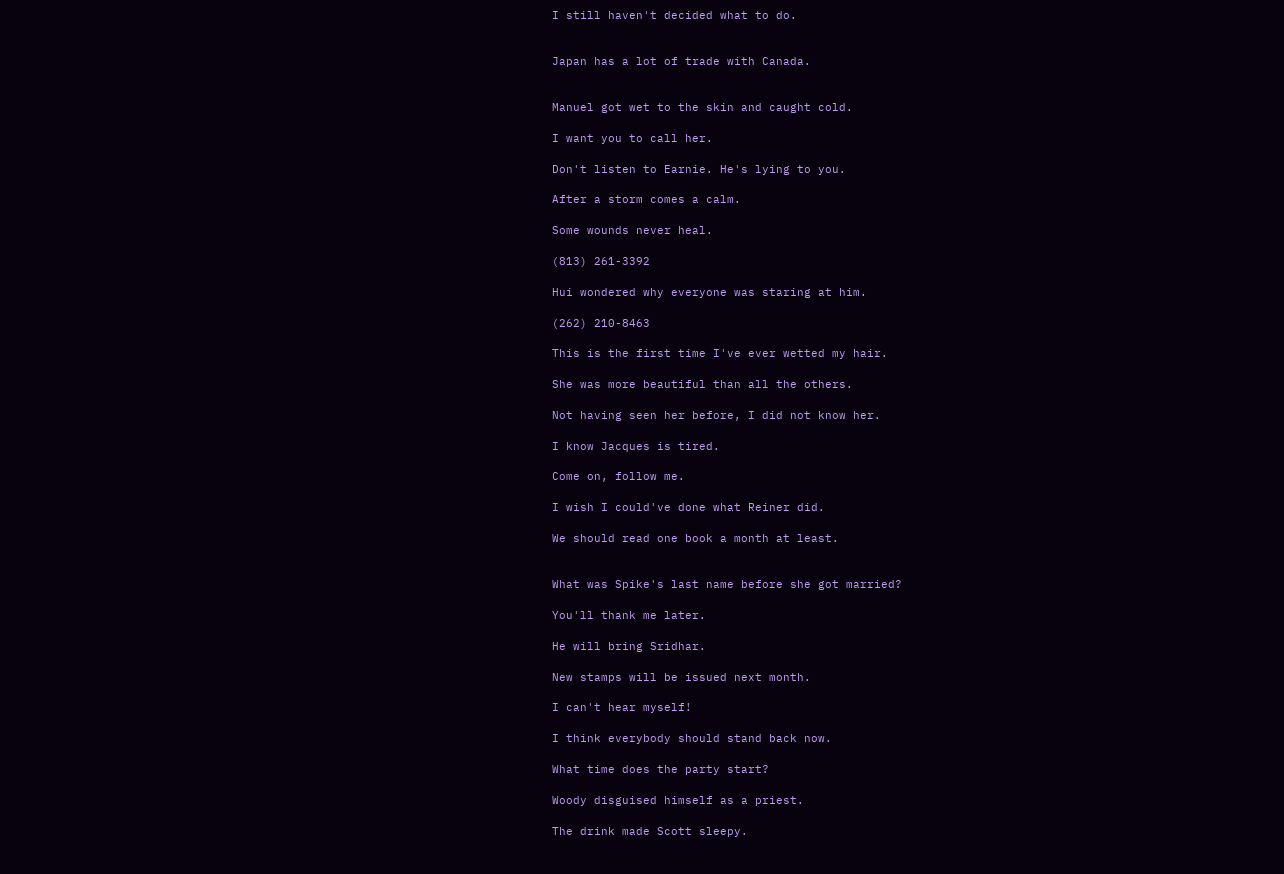I still haven't decided what to do.


Japan has a lot of trade with Canada.


Manuel got wet to the skin and caught cold.

I want you to call her.

Don't listen to Earnie. He's lying to you.

After a storm comes a calm.

Some wounds never heal.

(813) 261-3392

Hui wondered why everyone was staring at him.

(262) 210-8463

This is the first time I've ever wetted my hair.

She was more beautiful than all the others.

Not having seen her before, I did not know her.

I know Jacques is tired.

Come on, follow me.

I wish I could've done what Reiner did.

We should read one book a month at least.


What was Spike's last name before she got married?

You'll thank me later.

He will bring Sridhar.

New stamps will be issued next month.

I can't hear myself!

I think everybody should stand back now.

What time does the party start?

Woody disguised himself as a priest.

The drink made Scott sleepy.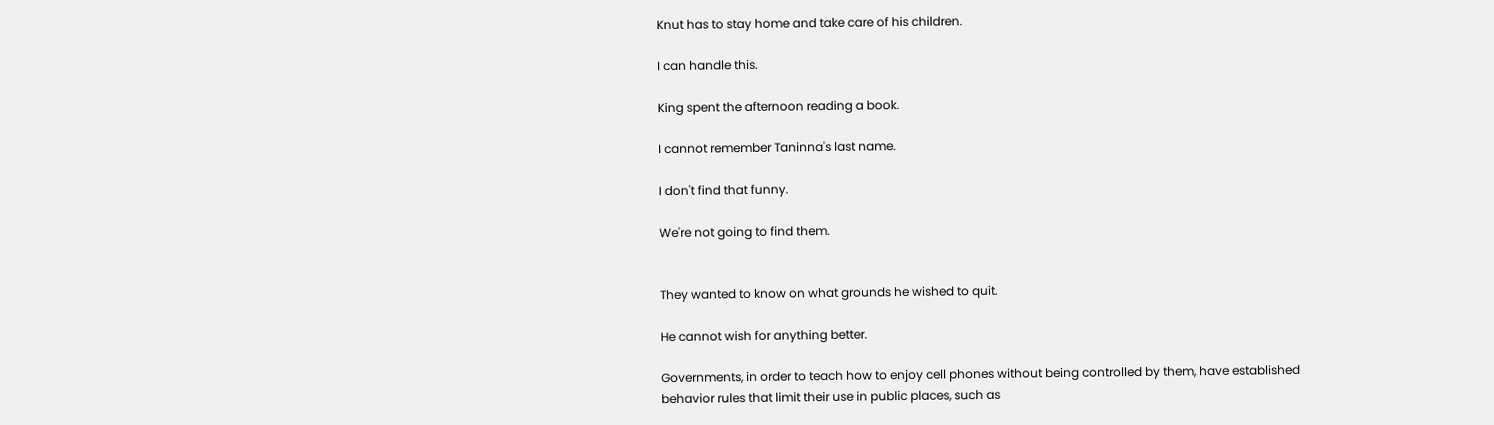Knut has to stay home and take care of his children.

I can handle this.

King spent the afternoon reading a book.

I cannot remember Taninna's last name.

I don't find that funny.

We're not going to find them.


They wanted to know on what grounds he wished to quit.

He cannot wish for anything better.

Governments, in order to teach how to enjoy cell phones without being controlled by them, have established behavior rules that limit their use in public places, such as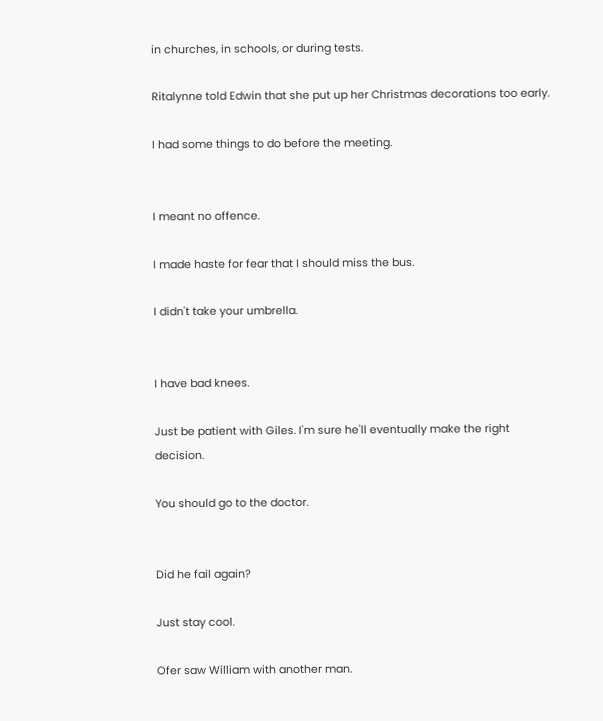in churches, in schools, or during tests.

Ritalynne told Edwin that she put up her Christmas decorations too early.

I had some things to do before the meeting.


I meant no offence.

I made haste for fear that I should miss the bus.

I didn't take your umbrella.


I have bad knees.

Just be patient with Giles. I'm sure he'll eventually make the right decision.

You should go to the doctor.


Did he fail again?

Just stay cool.

Ofer saw William with another man.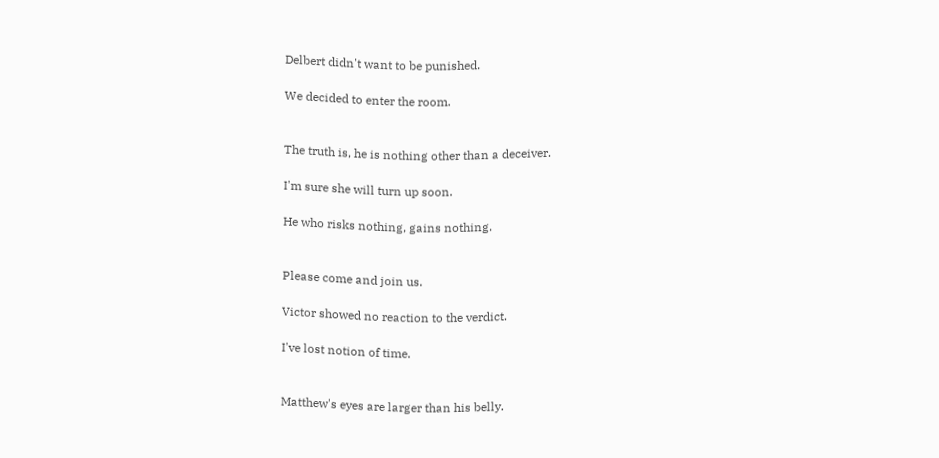Delbert didn't want to be punished.

We decided to enter the room.


The truth is, he is nothing other than a deceiver.

I'm sure she will turn up soon.

He who risks nothing, gains nothing.


Please come and join us.

Victor showed no reaction to the verdict.

I've lost notion of time.


Matthew's eyes are larger than his belly.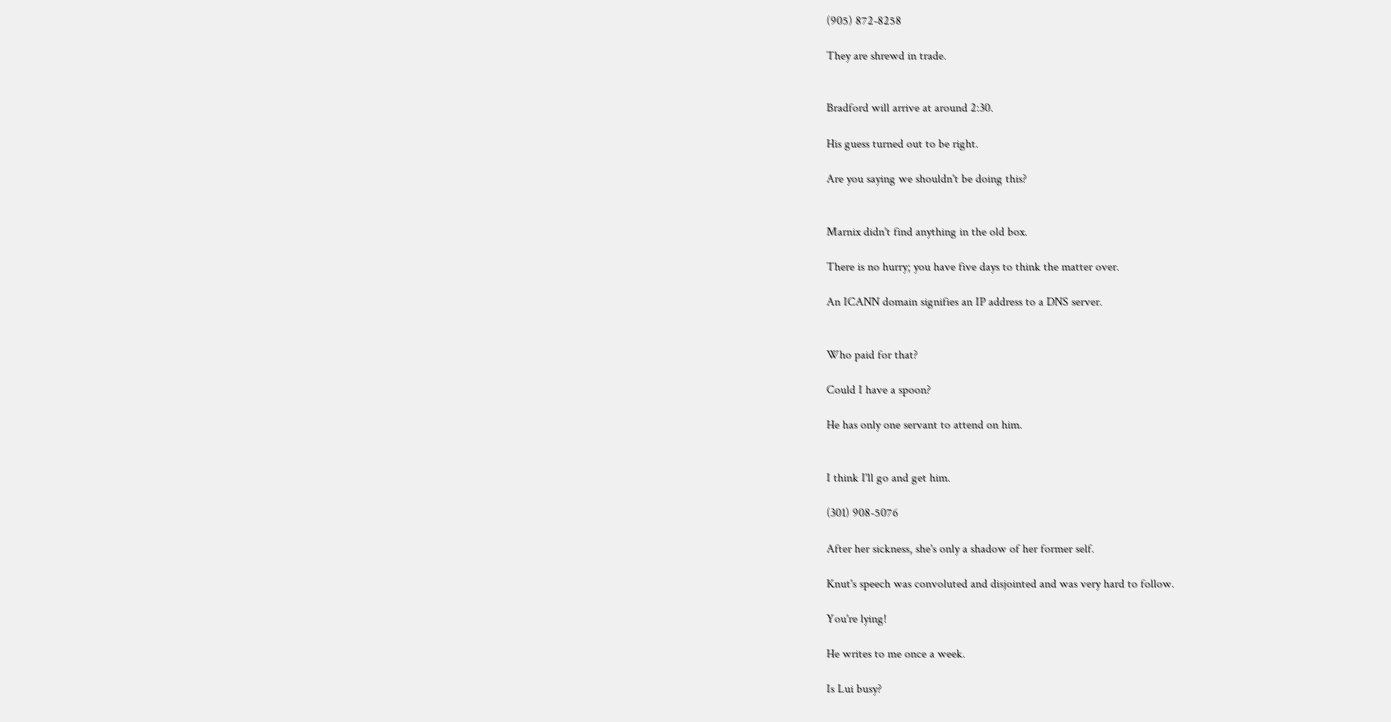(905) 872-8258

They are shrewd in trade.


Bradford will arrive at around 2:30.

His guess turned out to be right.

Are you saying we shouldn't be doing this?


Marnix didn't find anything in the old box.

There is no hurry; you have five days to think the matter over.

An ICANN domain signifies an IP address to a DNS server.


Who paid for that?

Could I have a spoon?

He has only one servant to attend on him.


I think I'll go and get him.

(301) 908-5076

After her sickness, she's only a shadow of her former self.

Knut's speech was convoluted and disjointed and was very hard to follow.

You're lying!

He writes to me once a week.

Is Lui busy?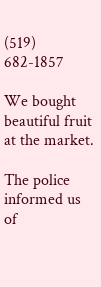(519) 682-1857

We bought beautiful fruit at the market.

The police informed us of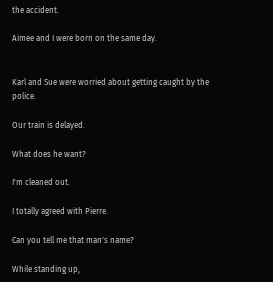the accident.

Aimee and I were born on the same day.


Karl and Sue were worried about getting caught by the police.

Our train is delayed.

What does he want?

I'm cleaned out.

I totally agreed with Pierre.

Can you tell me that man's name?

While standing up,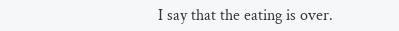I say that the eating is over.